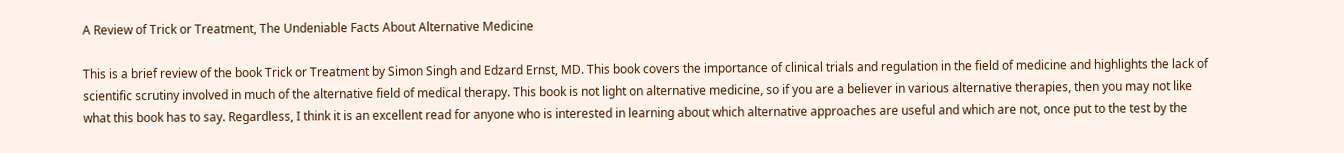A Review of Trick or Treatment, The Undeniable Facts About Alternative Medicine

This is a brief review of the book Trick or Treatment by Simon Singh and Edzard Ernst, MD. This book covers the importance of clinical trials and regulation in the field of medicine and highlights the lack of scientific scrutiny involved in much of the alternative field of medical therapy. This book is not light on alternative medicine, so if you are a believer in various alternative therapies, then you may not like what this book has to say. Regardless, I think it is an excellent read for anyone who is interested in learning about which alternative approaches are useful and which are not, once put to the test by the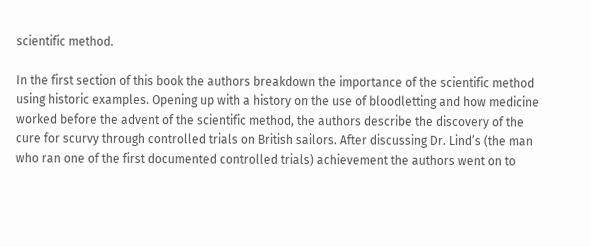scientific method.

In the first section of this book the authors breakdown the importance of the scientific method using historic examples. Opening up with a history on the use of bloodletting and how medicine worked before the advent of the scientific method, the authors describe the discovery of the cure for scurvy through controlled trials on British sailors. After discussing Dr. Lind’s (the man who ran one of the first documented controlled trials) achievement the authors went on to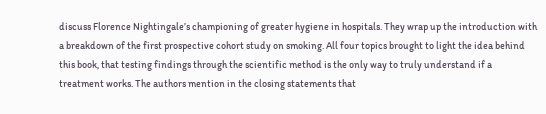discuss Florence Nightingale’s championing of greater hygiene in hospitals. They wrap up the introduction with a breakdown of the first prospective cohort study on smoking. All four topics brought to light the idea behind this book, that testing findings through the scientific method is the only way to truly understand if a treatment works. The authors mention in the closing statements that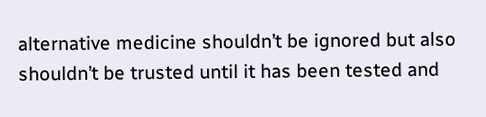alternative medicine shouldn’t be ignored but also shouldn’t be trusted until it has been tested and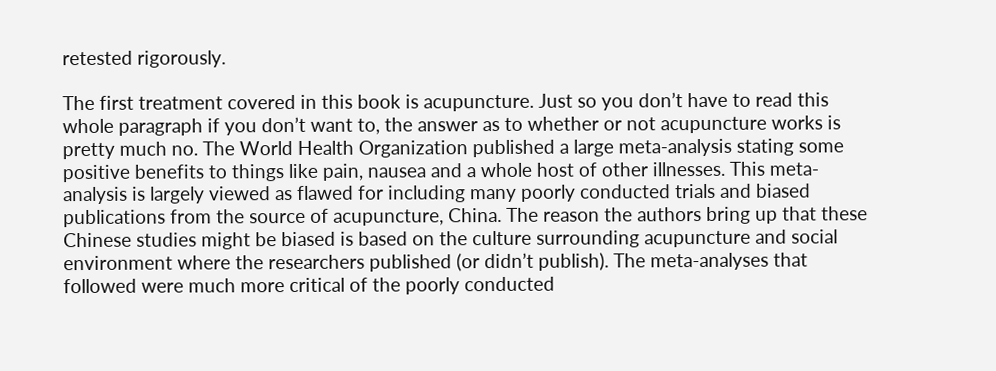retested rigorously.

The first treatment covered in this book is acupuncture. Just so you don’t have to read this whole paragraph if you don’t want to, the answer as to whether or not acupuncture works is pretty much no. The World Health Organization published a large meta-analysis stating some positive benefits to things like pain, nausea and a whole host of other illnesses. This meta-analysis is largely viewed as flawed for including many poorly conducted trials and biased publications from the source of acupuncture, China. The reason the authors bring up that these Chinese studies might be biased is based on the culture surrounding acupuncture and social environment where the researchers published (or didn’t publish). The meta-analyses that followed were much more critical of the poorly conducted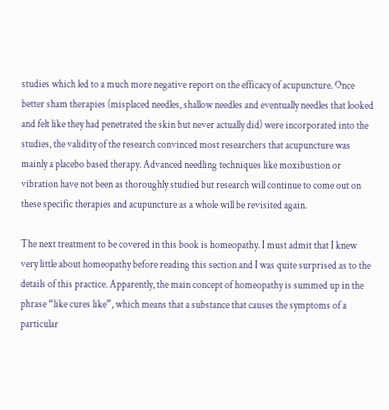studies which led to a much more negative report on the efficacy of acupuncture. Once better sham therapies (misplaced needles, shallow needles and eventually needles that looked and felt like they had penetrated the skin but never actually did) were incorporated into the studies, the validity of the research convinced most researchers that acupuncture was mainly a placebo based therapy. Advanced needling techniques like moxibustion or vibration have not been as thoroughly studied but research will continue to come out on these specific therapies and acupuncture as a whole will be revisited again.

The next treatment to be covered in this book is homeopathy. I must admit that I knew very little about homeopathy before reading this section and I was quite surprised as to the details of this practice. Apparently, the main concept of homeopathy is summed up in the phrase “like cures like”, which means that a substance that causes the symptoms of a particular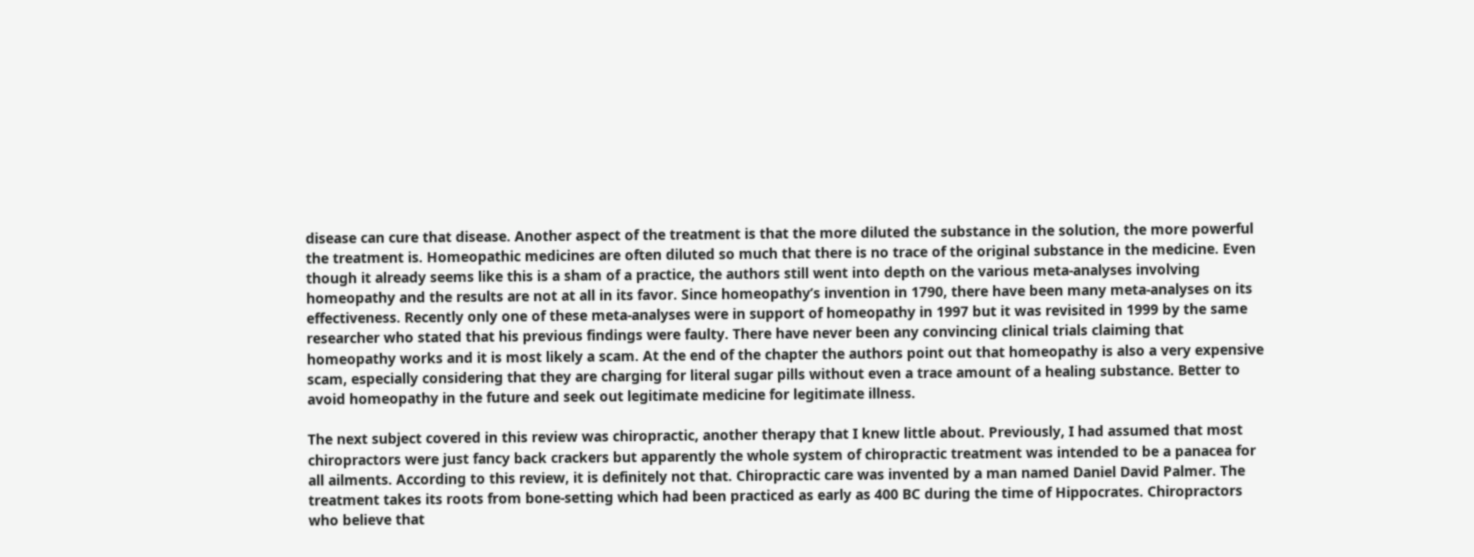disease can cure that disease. Another aspect of the treatment is that the more diluted the substance in the solution, the more powerful the treatment is. Homeopathic medicines are often diluted so much that there is no trace of the original substance in the medicine. Even though it already seems like this is a sham of a practice, the authors still went into depth on the various meta-analyses involving homeopathy and the results are not at all in its favor. Since homeopathy’s invention in 1790, there have been many meta-analyses on its effectiveness. Recently only one of these meta-analyses were in support of homeopathy in 1997 but it was revisited in 1999 by the same researcher who stated that his previous findings were faulty. There have never been any convincing clinical trials claiming that homeopathy works and it is most likely a scam. At the end of the chapter the authors point out that homeopathy is also a very expensive scam, especially considering that they are charging for literal sugar pills without even a trace amount of a healing substance. Better to avoid homeopathy in the future and seek out legitimate medicine for legitimate illness.

The next subject covered in this review was chiropractic, another therapy that I knew little about. Previously, I had assumed that most chiropractors were just fancy back crackers but apparently the whole system of chiropractic treatment was intended to be a panacea for all ailments. According to this review, it is definitely not that. Chiropractic care was invented by a man named Daniel David Palmer. The treatment takes its roots from bone-setting which had been practiced as early as 400 BC during the time of Hippocrates. Chiropractors who believe that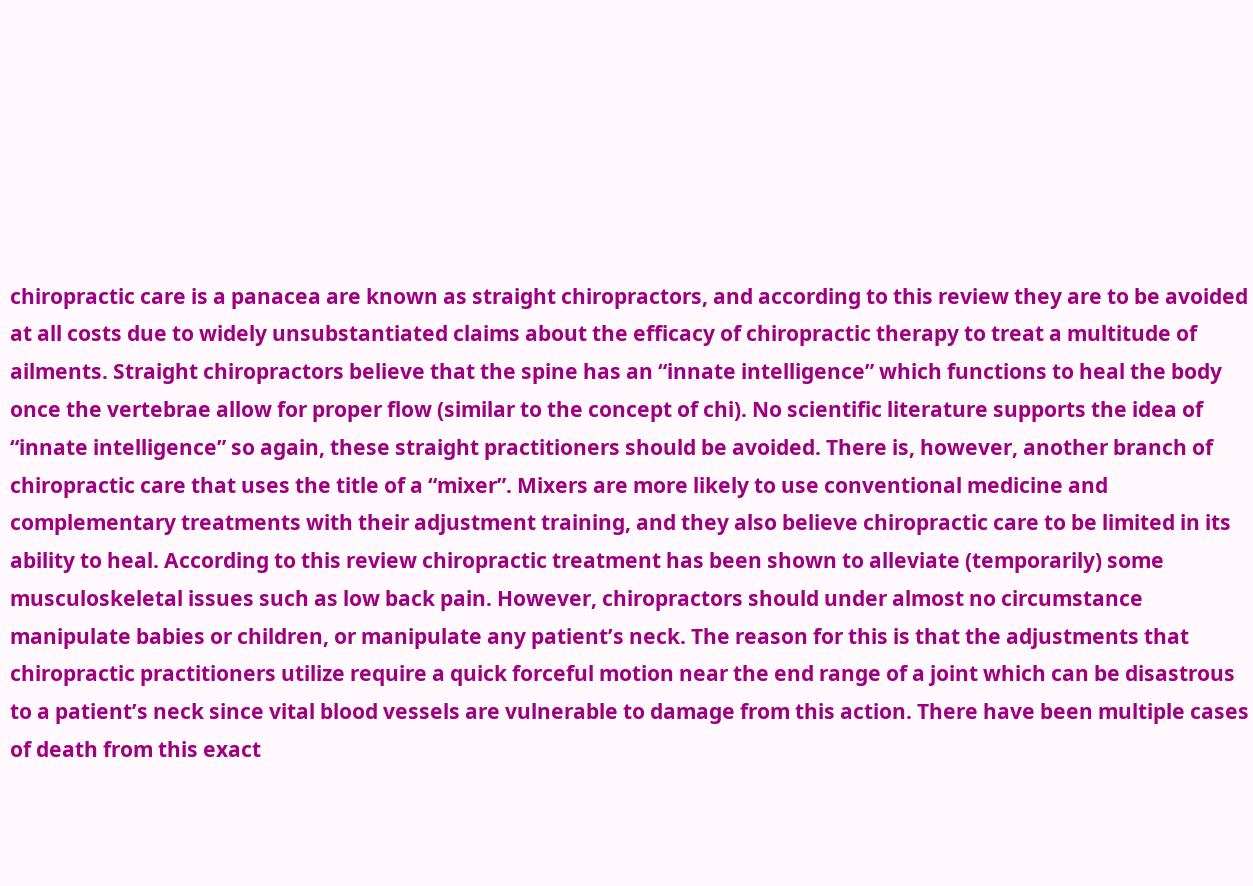chiropractic care is a panacea are known as straight chiropractors, and according to this review they are to be avoided at all costs due to widely unsubstantiated claims about the efficacy of chiropractic therapy to treat a multitude of ailments. Straight chiropractors believe that the spine has an “innate intelligence” which functions to heal the body once the vertebrae allow for proper flow (similar to the concept of chi). No scientific literature supports the idea of “innate intelligence” so again, these straight practitioners should be avoided. There is, however, another branch of chiropractic care that uses the title of a “mixer”. Mixers are more likely to use conventional medicine and complementary treatments with their adjustment training, and they also believe chiropractic care to be limited in its ability to heal. According to this review chiropractic treatment has been shown to alleviate (temporarily) some musculoskeletal issues such as low back pain. However, chiropractors should under almost no circumstance manipulate babies or children, or manipulate any patient’s neck. The reason for this is that the adjustments that chiropractic practitioners utilize require a quick forceful motion near the end range of a joint which can be disastrous to a patient’s neck since vital blood vessels are vulnerable to damage from this action. There have been multiple cases of death from this exact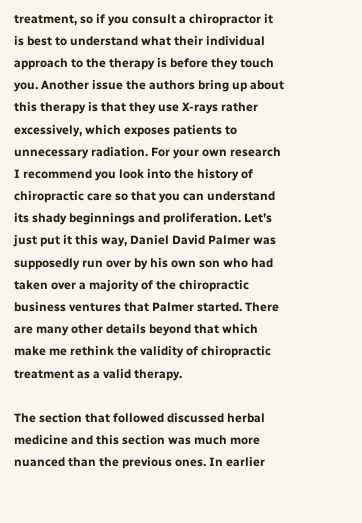treatment, so if you consult a chiropractor it is best to understand what their individual approach to the therapy is before they touch you. Another issue the authors bring up about this therapy is that they use X-rays rather excessively, which exposes patients to unnecessary radiation. For your own research I recommend you look into the history of chiropractic care so that you can understand its shady beginnings and proliferation. Let’s just put it this way, Daniel David Palmer was supposedly run over by his own son who had taken over a majority of the chiropractic business ventures that Palmer started. There are many other details beyond that which make me rethink the validity of chiropractic treatment as a valid therapy.

The section that followed discussed herbal medicine and this section was much more nuanced than the previous ones. In earlier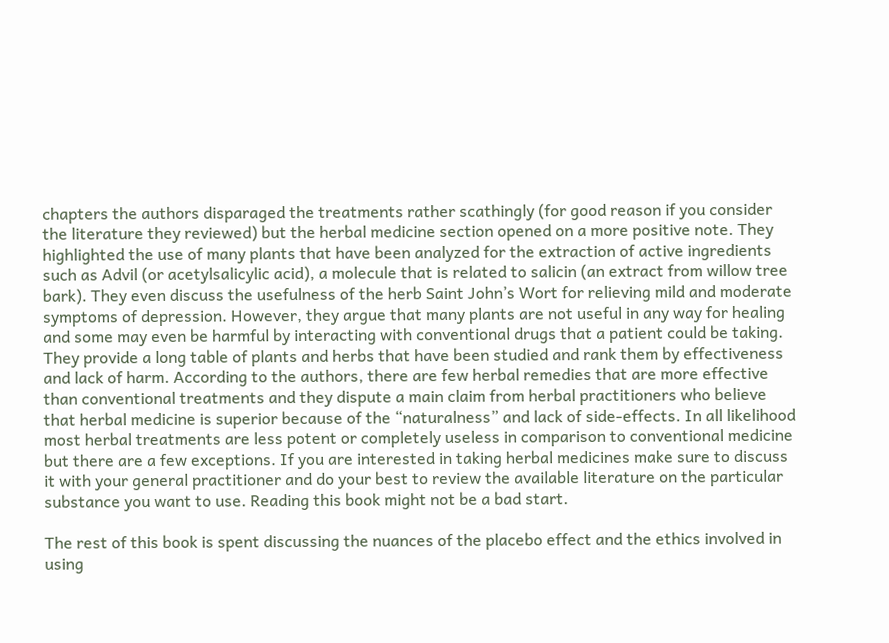chapters the authors disparaged the treatments rather scathingly (for good reason if you consider the literature they reviewed) but the herbal medicine section opened on a more positive note. They highlighted the use of many plants that have been analyzed for the extraction of active ingredients such as Advil (or acetylsalicylic acid), a molecule that is related to salicin (an extract from willow tree bark). They even discuss the usefulness of the herb Saint John’s Wort for relieving mild and moderate symptoms of depression. However, they argue that many plants are not useful in any way for healing and some may even be harmful by interacting with conventional drugs that a patient could be taking. They provide a long table of plants and herbs that have been studied and rank them by effectiveness and lack of harm. According to the authors, there are few herbal remedies that are more effective than conventional treatments and they dispute a main claim from herbal practitioners who believe that herbal medicine is superior because of the “naturalness” and lack of side-effects. In all likelihood most herbal treatments are less potent or completely useless in comparison to conventional medicine but there are a few exceptions. If you are interested in taking herbal medicines make sure to discuss it with your general practitioner and do your best to review the available literature on the particular substance you want to use. Reading this book might not be a bad start.

The rest of this book is spent discussing the nuances of the placebo effect and the ethics involved in using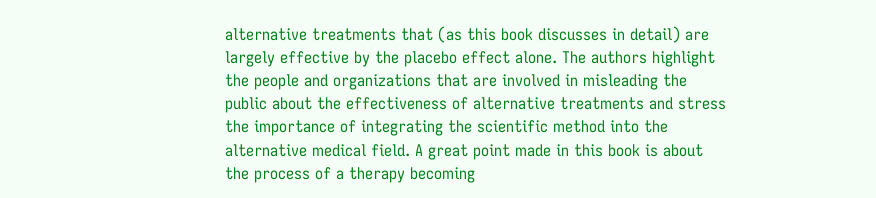alternative treatments that (as this book discusses in detail) are largely effective by the placebo effect alone. The authors highlight the people and organizations that are involved in misleading the public about the effectiveness of alternative treatments and stress the importance of integrating the scientific method into the alternative medical field. A great point made in this book is about the process of a therapy becoming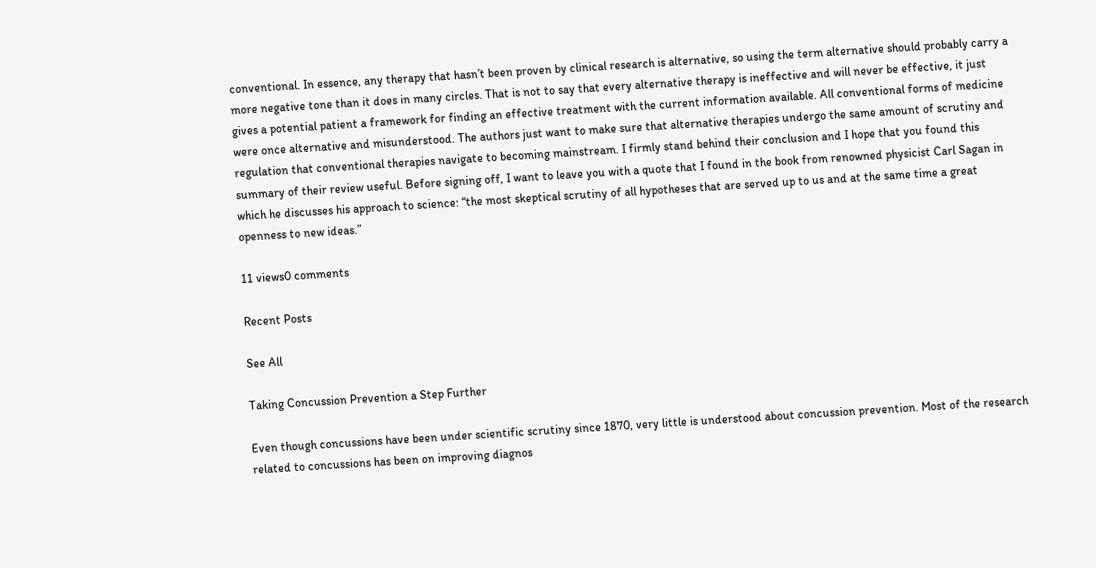conventional. In essence, any therapy that hasn’t been proven by clinical research is alternative, so using the term alternative should probably carry a more negative tone than it does in many circles. That is not to say that every alternative therapy is ineffective and will never be effective, it just gives a potential patient a framework for finding an effective treatment with the current information available. All conventional forms of medicine were once alternative and misunderstood. The authors just want to make sure that alternative therapies undergo the same amount of scrutiny and regulation that conventional therapies navigate to becoming mainstream. I firmly stand behind their conclusion and I hope that you found this summary of their review useful. Before signing off, I want to leave you with a quote that I found in the book from renowned physicist Carl Sagan in which he discusses his approach to science: “the most skeptical scrutiny of all hypotheses that are served up to us and at the same time a great openness to new ideas.”

11 views0 comments

Recent Posts

See All

Taking Concussion Prevention a Step Further

Even though concussions have been under scientific scrutiny since 1870, very little is understood about concussion prevention. Most of the research related to concussions has been on improving diagnos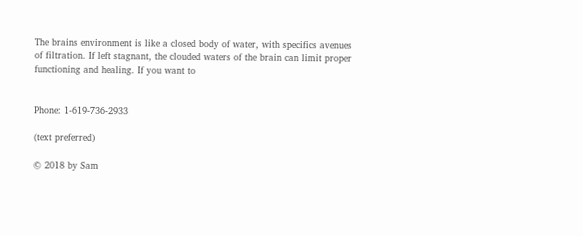The brains environment is like a closed body of water, with specifics avenues of filtration. If left stagnant, the clouded waters of the brain can limit proper functioning and healing. If you want to


Phone: 1-619-736-2933

(text preferred)

© 2018 by Sam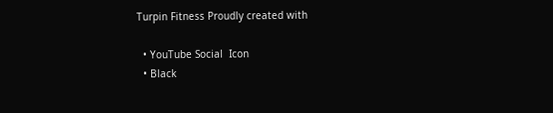Turpin Fitness Proudly created with

  • YouTube Social  Icon
  • Black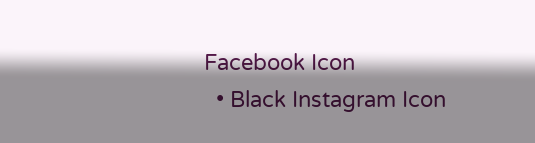Facebook Icon
  • Black Instagram Icon